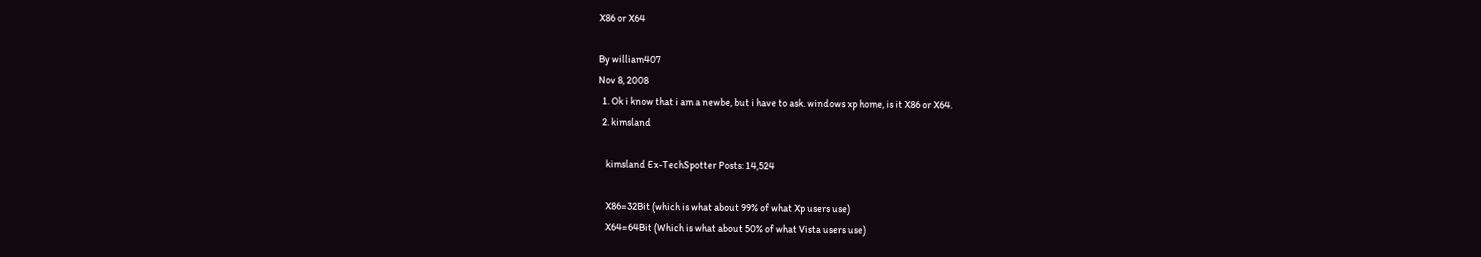X86 or X64

By william407
Nov 8, 2008
  1. Ok i know that i am a newbe, but i have to ask. windows xp home, is it X86 or X64.
  2. kimsland

    kimsland Ex-TechSpotter Posts: 14,524

    X86=32Bit (which is what about 99% of what Xp users use)
    X64=64Bit (Which is what about 50% of what Vista users use)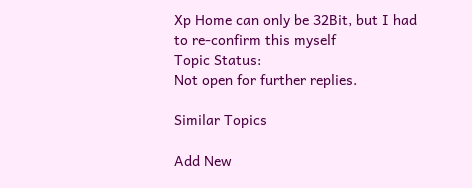Xp Home can only be 32Bit, but I had to re-confirm this myself
Topic Status:
Not open for further replies.

Similar Topics

Add New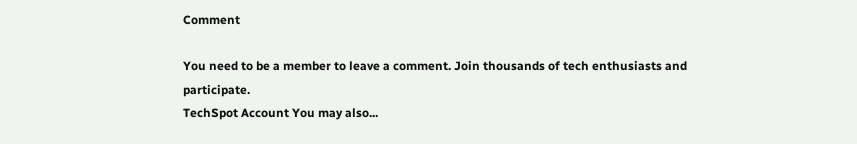Comment

You need to be a member to leave a comment. Join thousands of tech enthusiasts and participate.
TechSpot Account You may also...